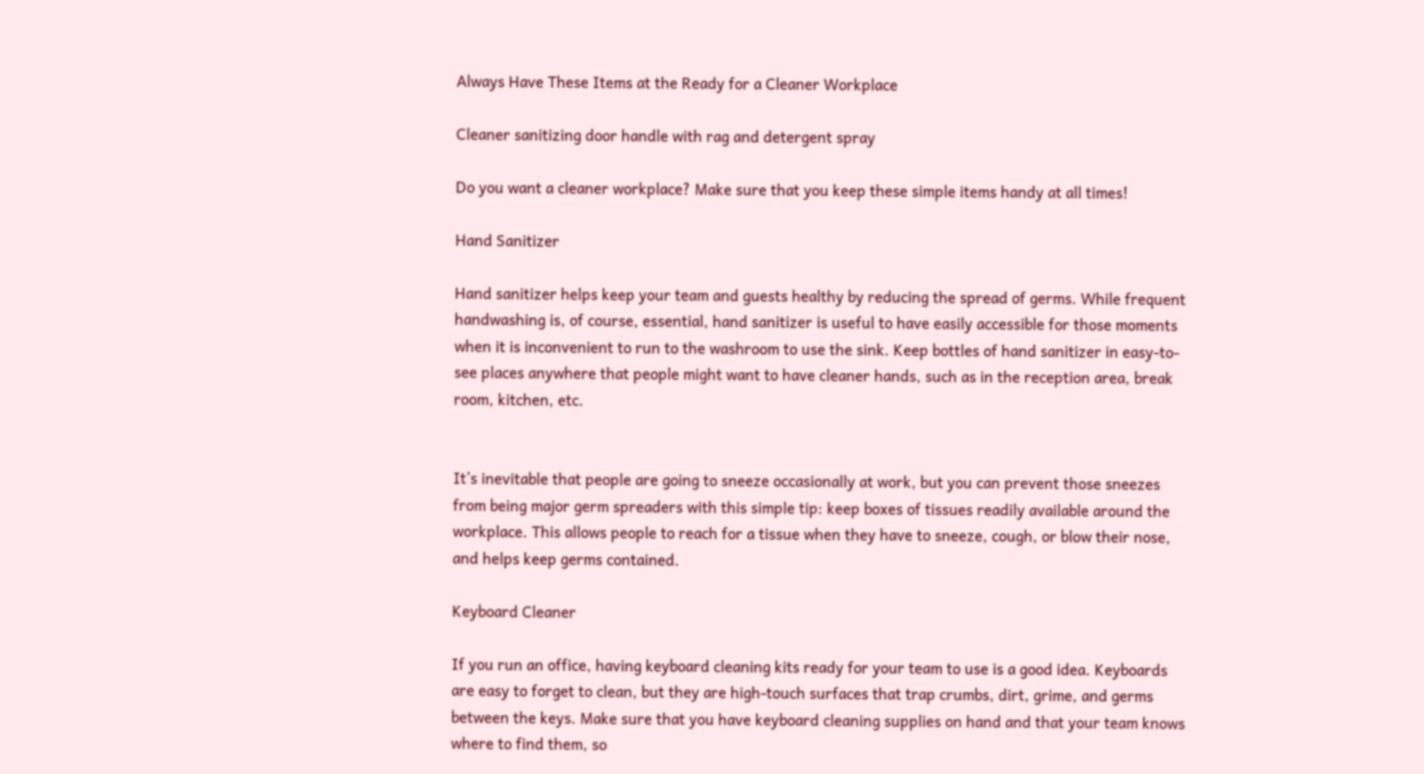Always Have These Items at the Ready for a Cleaner Workplace

Cleaner sanitizing door handle with rag and detergent spray

Do you want a cleaner workplace? Make sure that you keep these simple items handy at all times!

Hand Sanitizer

Hand sanitizer helps keep your team and guests healthy by reducing the spread of germs. While frequent handwashing is, of course, essential, hand sanitizer is useful to have easily accessible for those moments when it is inconvenient to run to the washroom to use the sink. Keep bottles of hand sanitizer in easy-to-see places anywhere that people might want to have cleaner hands, such as in the reception area, break room, kitchen, etc.


It’s inevitable that people are going to sneeze occasionally at work, but you can prevent those sneezes from being major germ spreaders with this simple tip: keep boxes of tissues readily available around the workplace. This allows people to reach for a tissue when they have to sneeze, cough, or blow their nose, and helps keep germs contained.

Keyboard Cleaner

If you run an office, having keyboard cleaning kits ready for your team to use is a good idea. Keyboards are easy to forget to clean, but they are high-touch surfaces that trap crumbs, dirt, grime, and germs between the keys. Make sure that you have keyboard cleaning supplies on hand and that your team knows where to find them, so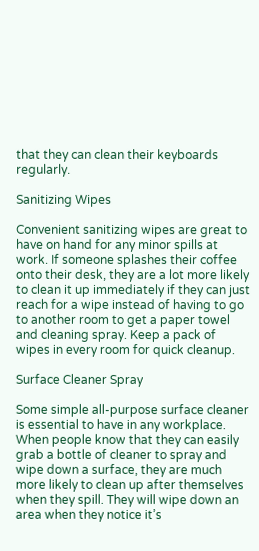that they can clean their keyboards regularly.

Sanitizing Wipes

Convenient sanitizing wipes are great to have on hand for any minor spills at work. If someone splashes their coffee onto their desk, they are a lot more likely to clean it up immediately if they can just reach for a wipe instead of having to go to another room to get a paper towel and cleaning spray. Keep a pack of wipes in every room for quick cleanup.

Surface Cleaner Spray

Some simple all-purpose surface cleaner is essential to have in any workplace. When people know that they can easily grab a bottle of cleaner to spray and wipe down a surface, they are much more likely to clean up after themselves when they spill. They will wipe down an area when they notice it’s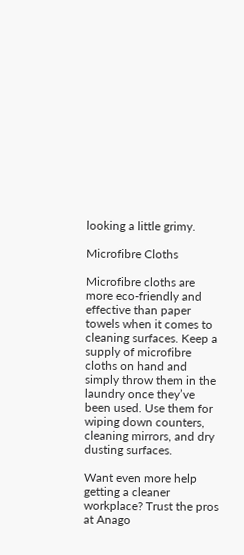looking a little grimy.

Microfibre Cloths

Microfibre cloths are more eco-friendly and effective than paper towels when it comes to cleaning surfaces. Keep a supply of microfibre cloths on hand and simply throw them in the laundry once they’ve been used. Use them for wiping down counters, cleaning mirrors, and dry dusting surfaces.

Want even more help getting a cleaner workplace? Trust the pros at Anago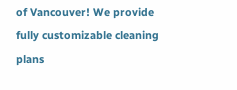of Vancouver! We provide fully customizable cleaning plans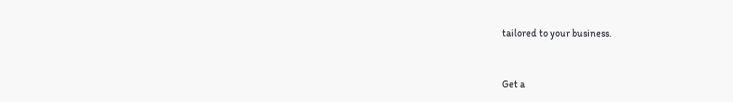tailored to your business.


Get a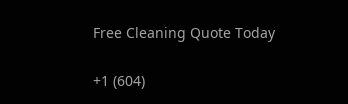Free Cleaning Quote Today

+1 (604)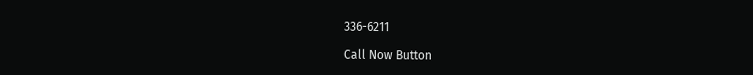336-6211

Call Now Button